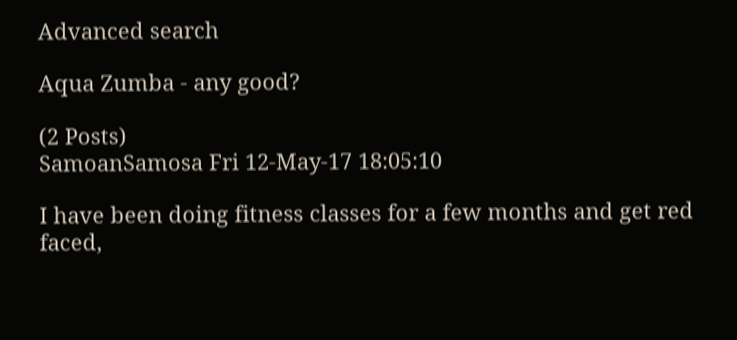Advanced search

Aqua Zumba - any good?

(2 Posts)
SamoanSamosa Fri 12-May-17 18:05:10

I have been doing fitness classes for a few months and get red faced,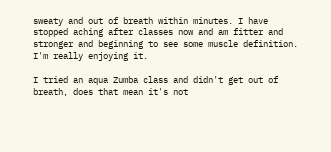sweaty and out of breath within minutes. I have stopped aching after classes now and am fitter and stronger and beginning to see some muscle definition. I'm really enjoying it.

I tried an aqua Zumba class and didn't get out of breath, does that mean it's not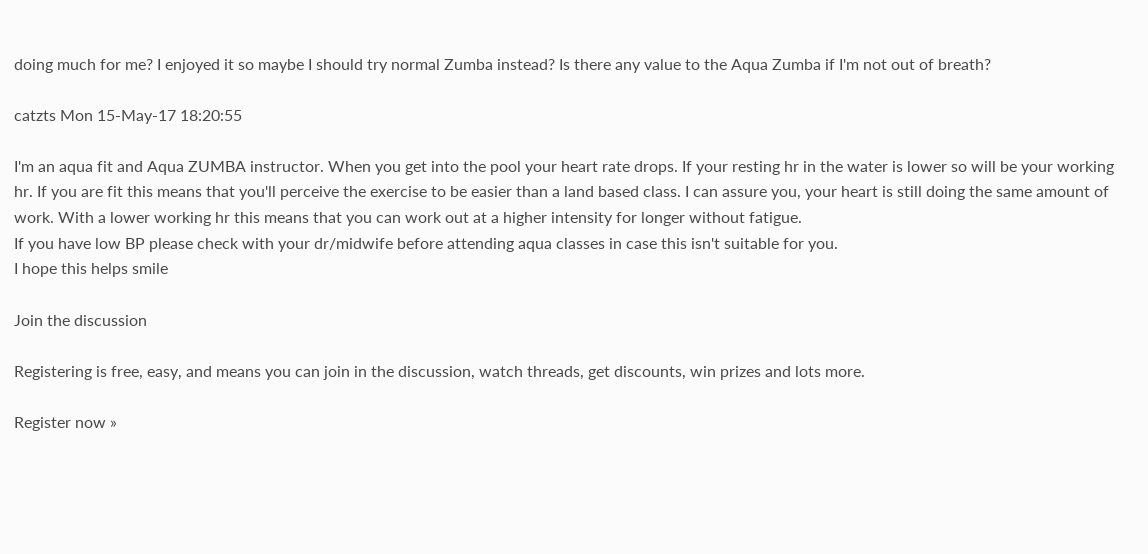doing much for me? I enjoyed it so maybe I should try normal Zumba instead? Is there any value to the Aqua Zumba if I'm not out of breath?

catzts Mon 15-May-17 18:20:55

I'm an aqua fit and Aqua ZUMBA instructor. When you get into the pool your heart rate drops. If your resting hr in the water is lower so will be your working hr. If you are fit this means that you'll perceive the exercise to be easier than a land based class. I can assure you, your heart is still doing the same amount of work. With a lower working hr this means that you can work out at a higher intensity for longer without fatigue.
If you have low BP please check with your dr/midwife before attending aqua classes in case this isn't suitable for you.
I hope this helps smile

Join the discussion

Registering is free, easy, and means you can join in the discussion, watch threads, get discounts, win prizes and lots more.

Register now »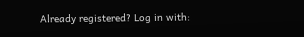Already registered? Log in with: